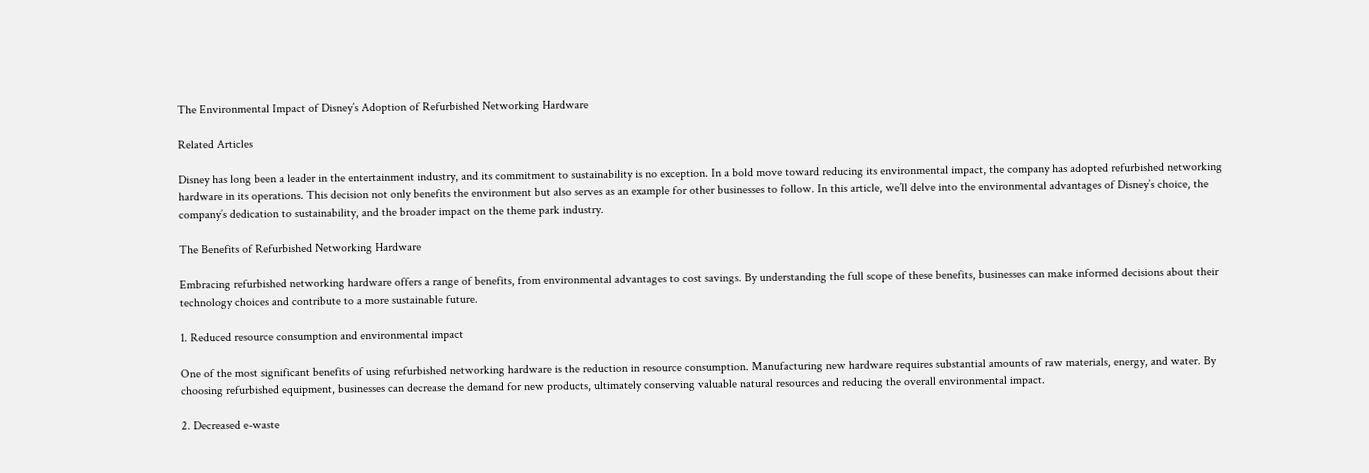The Environmental Impact of Disney’s Adoption of Refurbished Networking Hardware

Related Articles

Disney has long been a leader in the entertainment industry, and its commitment to sustainability is no exception. In a bold move toward reducing its environmental impact, the company has adopted refurbished networking hardware in its operations. This decision not only benefits the environment but also serves as an example for other businesses to follow. In this article, we’ll delve into the environmental advantages of Disney’s choice, the company’s dedication to sustainability, and the broader impact on the theme park industry.

The Benefits of Refurbished Networking Hardware

Embracing refurbished networking hardware offers a range of benefits, from environmental advantages to cost savings. By understanding the full scope of these benefits, businesses can make informed decisions about their technology choices and contribute to a more sustainable future.

1. Reduced resource consumption and environmental impact

One of the most significant benefits of using refurbished networking hardware is the reduction in resource consumption. Manufacturing new hardware requires substantial amounts of raw materials, energy, and water. By choosing refurbished equipment, businesses can decrease the demand for new products, ultimately conserving valuable natural resources and reducing the overall environmental impact.

2. Decreased e-waste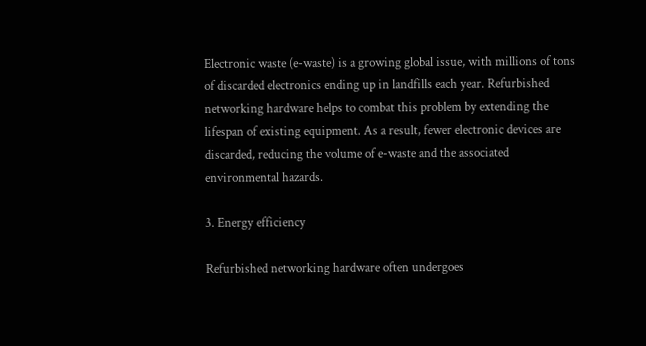Electronic waste (e-waste) is a growing global issue, with millions of tons of discarded electronics ending up in landfills each year. Refurbished networking hardware helps to combat this problem by extending the lifespan of existing equipment. As a result, fewer electronic devices are discarded, reducing the volume of e-waste and the associated environmental hazards.

3. Energy efficiency

Refurbished networking hardware often undergoes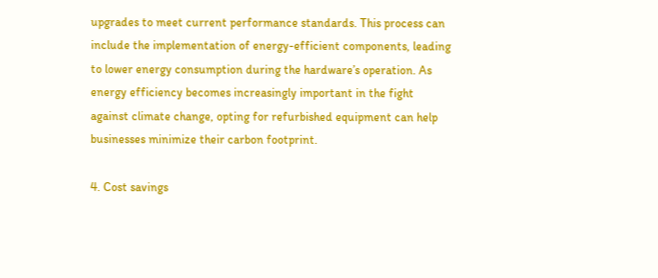upgrades to meet current performance standards. This process can include the implementation of energy-efficient components, leading to lower energy consumption during the hardware’s operation. As energy efficiency becomes increasingly important in the fight against climate change, opting for refurbished equipment can help businesses minimize their carbon footprint.

4. Cost savings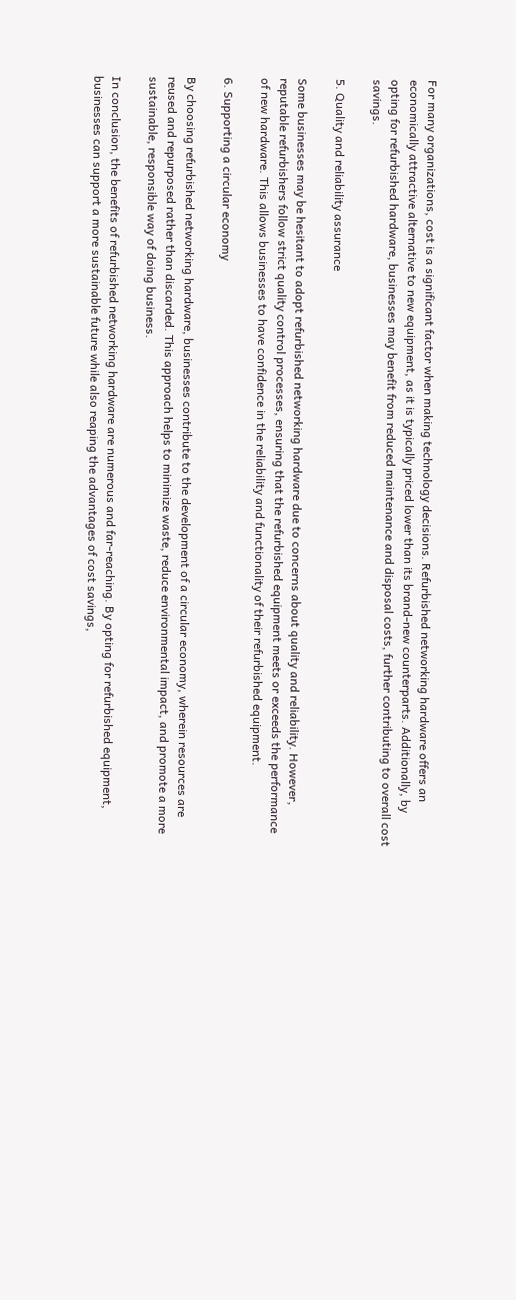For many organizations, cost is a significant factor when making technology decisions. Refurbished networking hardware offers an economically attractive alternative to new equipment, as it is typically priced lower than its brand-new counterparts. Additionally, by opting for refurbished hardware, businesses may benefit from reduced maintenance and disposal costs, further contributing to overall cost savings.

5. Quality and reliability assurance

Some businesses may be hesitant to adopt refurbished networking hardware due to concerns about quality and reliability. However, reputable refurbishers follow strict quality control processes, ensuring that the refurbished equipment meets or exceeds the performance of new hardware. This allows businesses to have confidence in the reliability and functionality of their refurbished equipment.

6. Supporting a circular economy

By choosing refurbished networking hardware, businesses contribute to the development of a circular economy, wherein resources are reused and repurposed rather than discarded. This approach helps to minimize waste, reduce environmental impact, and promote a more sustainable, responsible way of doing business.

In conclusion, the benefits of refurbished networking hardware are numerous and far-reaching. By opting for refurbished equipment, businesses can support a more sustainable future while also reaping the advantages of cost savings,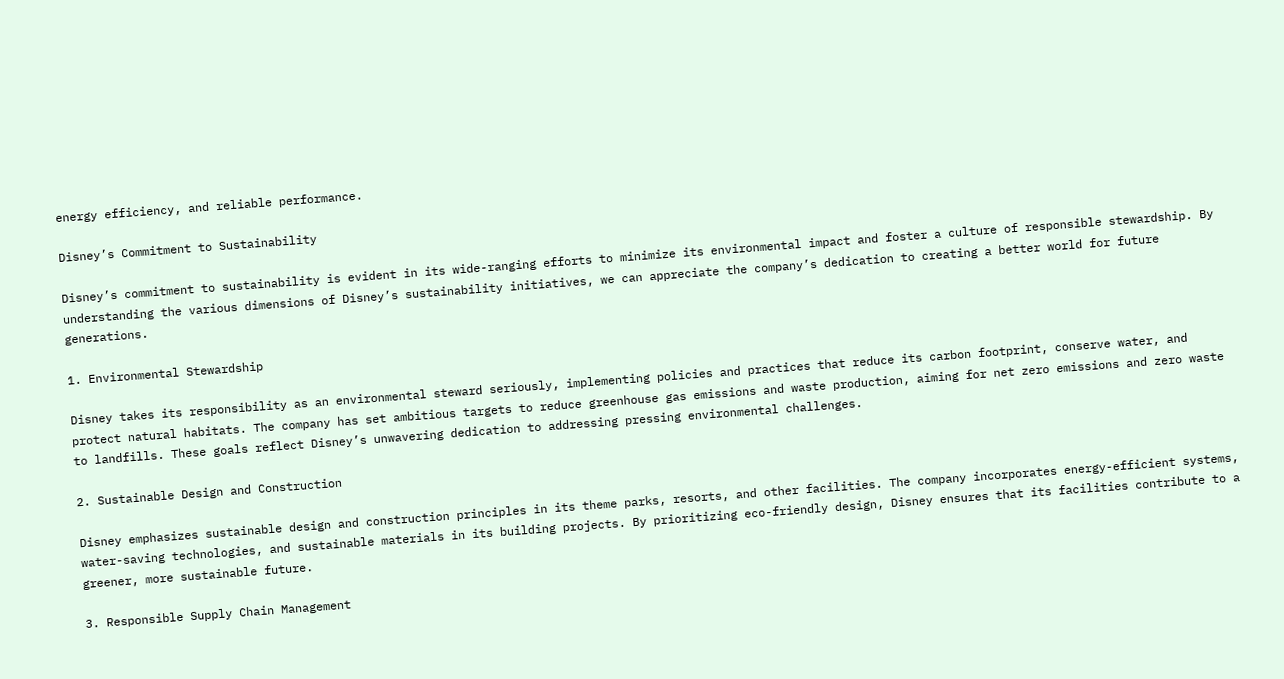energy efficiency, and reliable performance.

Disney’s Commitment to Sustainability

Disney’s commitment to sustainability is evident in its wide-ranging efforts to minimize its environmental impact and foster a culture of responsible stewardship. By understanding the various dimensions of Disney’s sustainability initiatives, we can appreciate the company’s dedication to creating a better world for future generations.

1. Environmental Stewardship

Disney takes its responsibility as an environmental steward seriously, implementing policies and practices that reduce its carbon footprint, conserve water, and protect natural habitats. The company has set ambitious targets to reduce greenhouse gas emissions and waste production, aiming for net zero emissions and zero waste to landfills. These goals reflect Disney’s unwavering dedication to addressing pressing environmental challenges.

2. Sustainable Design and Construction

Disney emphasizes sustainable design and construction principles in its theme parks, resorts, and other facilities. The company incorporates energy-efficient systems, water-saving technologies, and sustainable materials in its building projects. By prioritizing eco-friendly design, Disney ensures that its facilities contribute to a greener, more sustainable future.

3. Responsible Supply Chain Management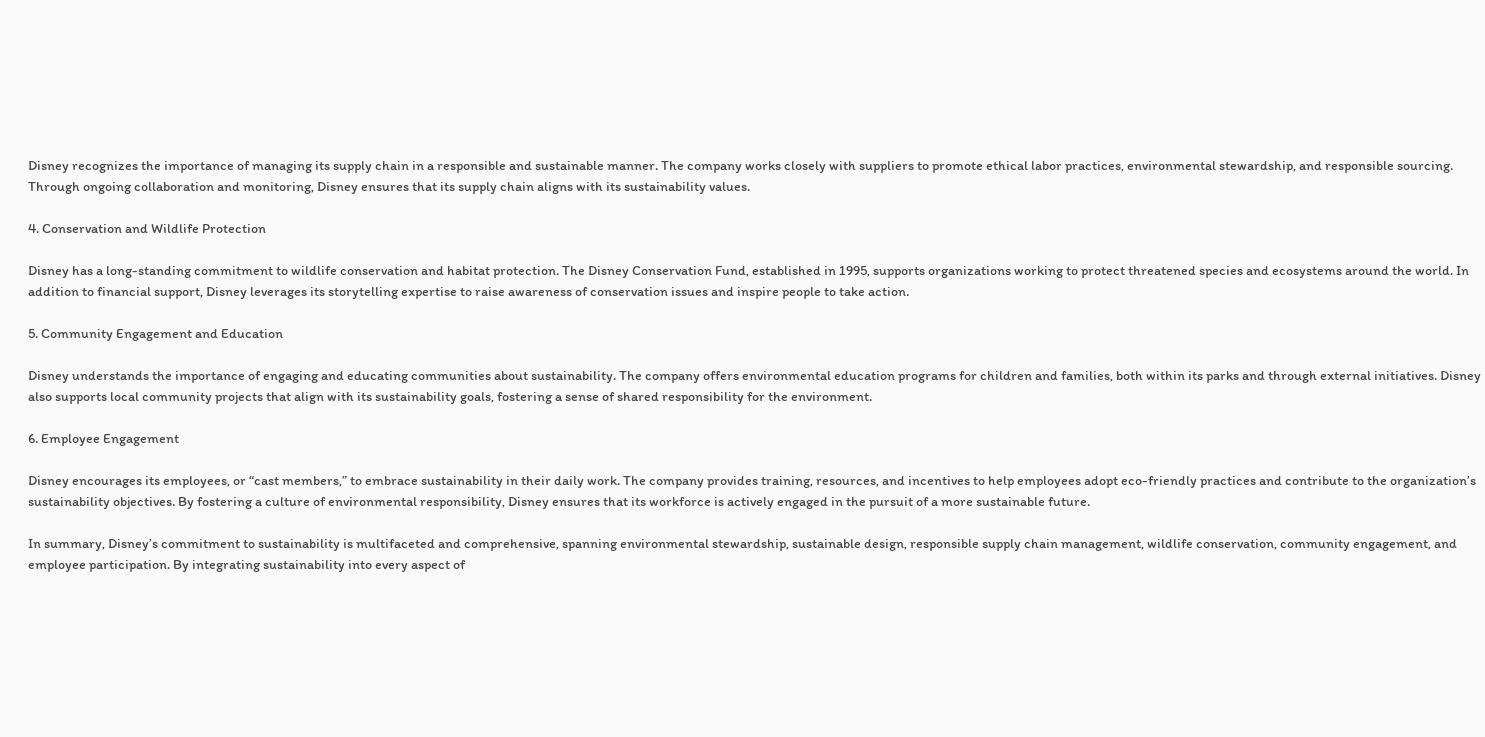Disney recognizes the importance of managing its supply chain in a responsible and sustainable manner. The company works closely with suppliers to promote ethical labor practices, environmental stewardship, and responsible sourcing. Through ongoing collaboration and monitoring, Disney ensures that its supply chain aligns with its sustainability values.

4. Conservation and Wildlife Protection

Disney has a long-standing commitment to wildlife conservation and habitat protection. The Disney Conservation Fund, established in 1995, supports organizations working to protect threatened species and ecosystems around the world. In addition to financial support, Disney leverages its storytelling expertise to raise awareness of conservation issues and inspire people to take action.

5. Community Engagement and Education

Disney understands the importance of engaging and educating communities about sustainability. The company offers environmental education programs for children and families, both within its parks and through external initiatives. Disney also supports local community projects that align with its sustainability goals, fostering a sense of shared responsibility for the environment.

6. Employee Engagement

Disney encourages its employees, or “cast members,” to embrace sustainability in their daily work. The company provides training, resources, and incentives to help employees adopt eco-friendly practices and contribute to the organization’s sustainability objectives. By fostering a culture of environmental responsibility, Disney ensures that its workforce is actively engaged in the pursuit of a more sustainable future.

In summary, Disney’s commitment to sustainability is multifaceted and comprehensive, spanning environmental stewardship, sustainable design, responsible supply chain management, wildlife conservation, community engagement, and employee participation. By integrating sustainability into every aspect of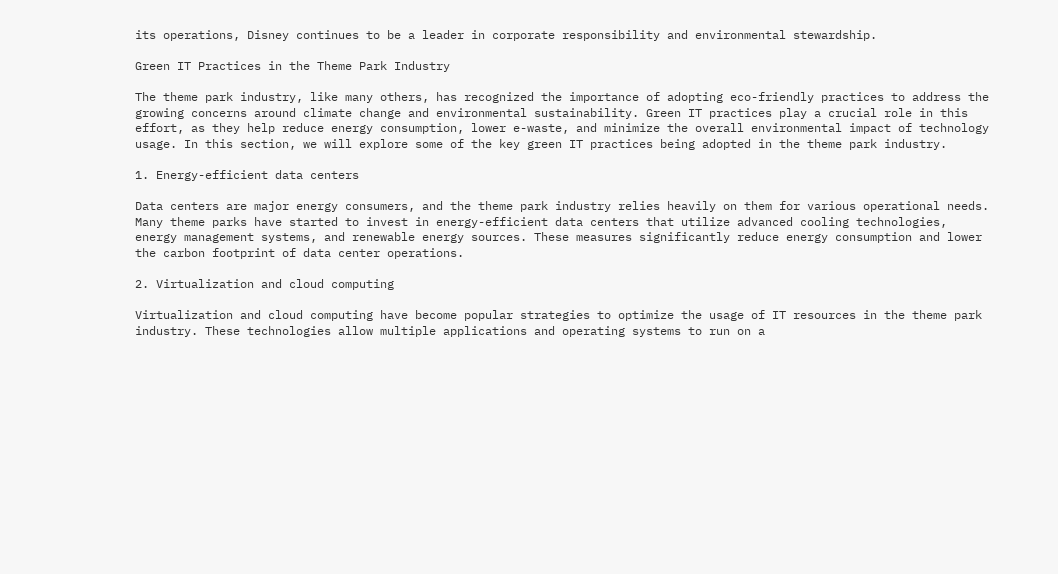its operations, Disney continues to be a leader in corporate responsibility and environmental stewardship.

Green IT Practices in the Theme Park Industry

The theme park industry, like many others, has recognized the importance of adopting eco-friendly practices to address the growing concerns around climate change and environmental sustainability. Green IT practices play a crucial role in this effort, as they help reduce energy consumption, lower e-waste, and minimize the overall environmental impact of technology usage. In this section, we will explore some of the key green IT practices being adopted in the theme park industry.

1. Energy-efficient data centers

Data centers are major energy consumers, and the theme park industry relies heavily on them for various operational needs. Many theme parks have started to invest in energy-efficient data centers that utilize advanced cooling technologies, energy management systems, and renewable energy sources. These measures significantly reduce energy consumption and lower the carbon footprint of data center operations.

2. Virtualization and cloud computing

Virtualization and cloud computing have become popular strategies to optimize the usage of IT resources in the theme park industry. These technologies allow multiple applications and operating systems to run on a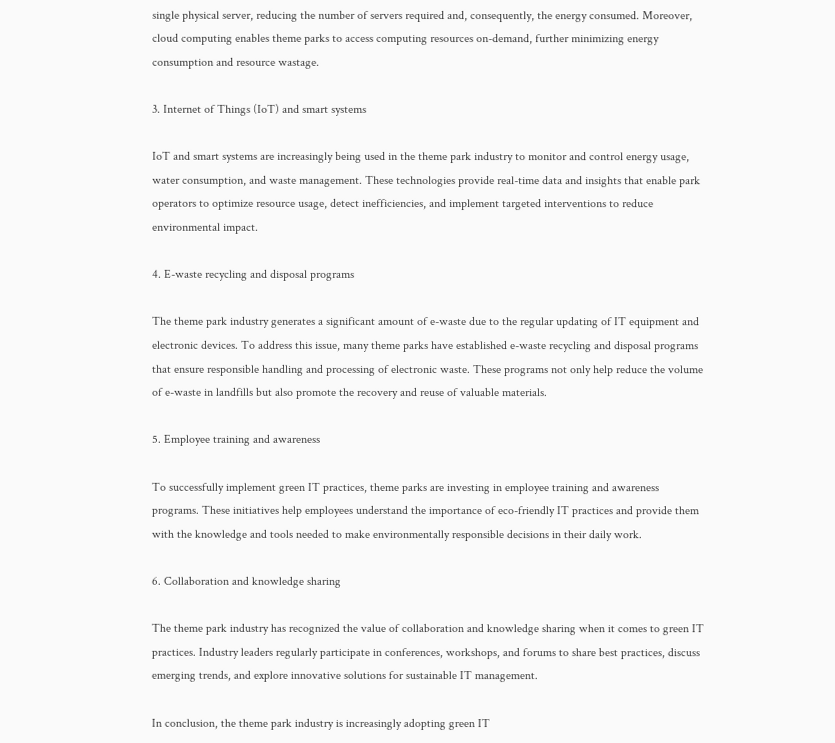single physical server, reducing the number of servers required and, consequently, the energy consumed. Moreover, cloud computing enables theme parks to access computing resources on-demand, further minimizing energy consumption and resource wastage.

3. Internet of Things (IoT) and smart systems

IoT and smart systems are increasingly being used in the theme park industry to monitor and control energy usage, water consumption, and waste management. These technologies provide real-time data and insights that enable park operators to optimize resource usage, detect inefficiencies, and implement targeted interventions to reduce environmental impact.

4. E-waste recycling and disposal programs

The theme park industry generates a significant amount of e-waste due to the regular updating of IT equipment and electronic devices. To address this issue, many theme parks have established e-waste recycling and disposal programs that ensure responsible handling and processing of electronic waste. These programs not only help reduce the volume of e-waste in landfills but also promote the recovery and reuse of valuable materials.

5. Employee training and awareness

To successfully implement green IT practices, theme parks are investing in employee training and awareness programs. These initiatives help employees understand the importance of eco-friendly IT practices and provide them with the knowledge and tools needed to make environmentally responsible decisions in their daily work.

6. Collaboration and knowledge sharing

The theme park industry has recognized the value of collaboration and knowledge sharing when it comes to green IT practices. Industry leaders regularly participate in conferences, workshops, and forums to share best practices, discuss emerging trends, and explore innovative solutions for sustainable IT management.

In conclusion, the theme park industry is increasingly adopting green IT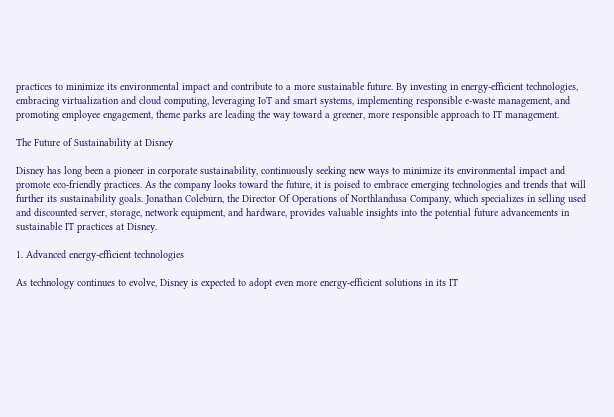practices to minimize its environmental impact and contribute to a more sustainable future. By investing in energy-efficient technologies, embracing virtualization and cloud computing, leveraging IoT and smart systems, implementing responsible e-waste management, and promoting employee engagement, theme parks are leading the way toward a greener, more responsible approach to IT management.

The Future of Sustainability at Disney

Disney has long been a pioneer in corporate sustainability, continuously seeking new ways to minimize its environmental impact and promote eco-friendly practices. As the company looks toward the future, it is poised to embrace emerging technologies and trends that will further its sustainability goals. Jonathan Coleburn, the Director Of Operations of Northlandusa Company, which specializes in selling used and discounted server, storage, network equipment, and hardware, provides valuable insights into the potential future advancements in sustainable IT practices at Disney.

1. Advanced energy-efficient technologies

As technology continues to evolve, Disney is expected to adopt even more energy-efficient solutions in its IT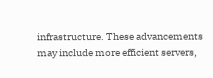infrastructure. These advancements may include more efficient servers,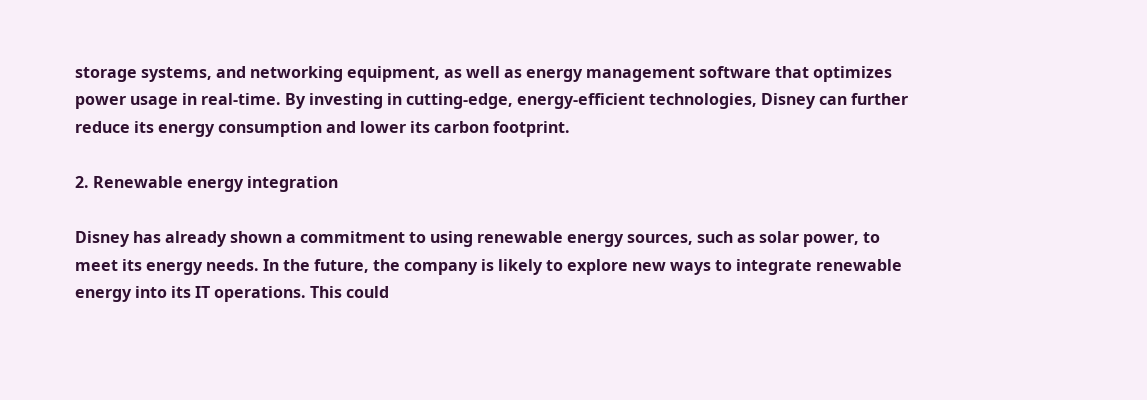storage systems, and networking equipment, as well as energy management software that optimizes power usage in real-time. By investing in cutting-edge, energy-efficient technologies, Disney can further reduce its energy consumption and lower its carbon footprint.

2. Renewable energy integration

Disney has already shown a commitment to using renewable energy sources, such as solar power, to meet its energy needs. In the future, the company is likely to explore new ways to integrate renewable energy into its IT operations. This could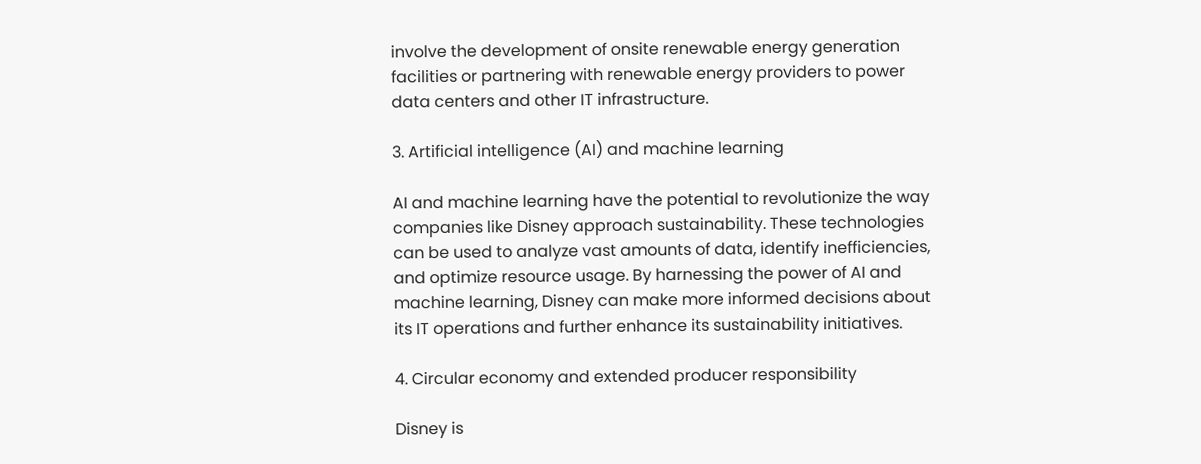involve the development of onsite renewable energy generation facilities or partnering with renewable energy providers to power data centers and other IT infrastructure.

3. Artificial intelligence (AI) and machine learning

AI and machine learning have the potential to revolutionize the way companies like Disney approach sustainability. These technologies can be used to analyze vast amounts of data, identify inefficiencies, and optimize resource usage. By harnessing the power of AI and machine learning, Disney can make more informed decisions about its IT operations and further enhance its sustainability initiatives.

4. Circular economy and extended producer responsibility

Disney is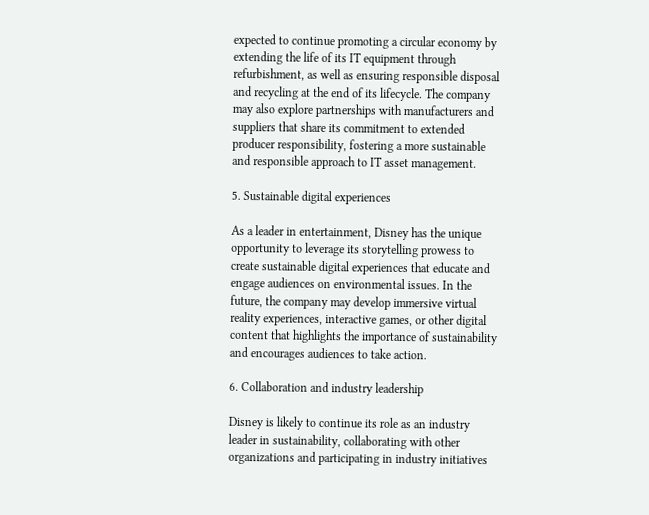expected to continue promoting a circular economy by extending the life of its IT equipment through refurbishment, as well as ensuring responsible disposal and recycling at the end of its lifecycle. The company may also explore partnerships with manufacturers and suppliers that share its commitment to extended producer responsibility, fostering a more sustainable and responsible approach to IT asset management.

5. Sustainable digital experiences

As a leader in entertainment, Disney has the unique opportunity to leverage its storytelling prowess to create sustainable digital experiences that educate and engage audiences on environmental issues. In the future, the company may develop immersive virtual reality experiences, interactive games, or other digital content that highlights the importance of sustainability and encourages audiences to take action.

6. Collaboration and industry leadership

Disney is likely to continue its role as an industry leader in sustainability, collaborating with other organizations and participating in industry initiatives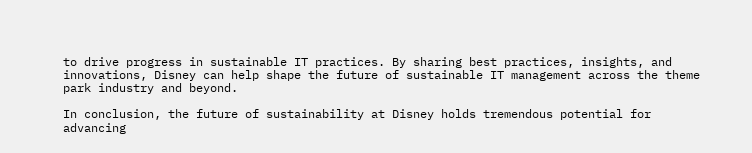to drive progress in sustainable IT practices. By sharing best practices, insights, and innovations, Disney can help shape the future of sustainable IT management across the theme park industry and beyond.

In conclusion, the future of sustainability at Disney holds tremendous potential for advancing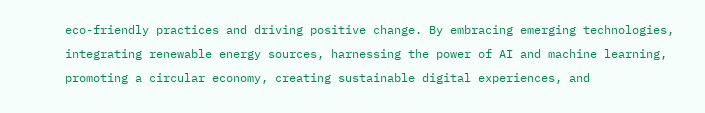eco-friendly practices and driving positive change. By embracing emerging technologies, integrating renewable energy sources, harnessing the power of AI and machine learning, promoting a circular economy, creating sustainable digital experiences, and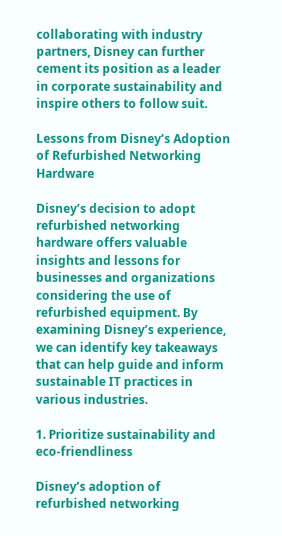collaborating with industry partners, Disney can further cement its position as a leader in corporate sustainability and inspire others to follow suit.

Lessons from Disney’s Adoption of Refurbished Networking Hardware

Disney’s decision to adopt refurbished networking hardware offers valuable insights and lessons for businesses and organizations considering the use of refurbished equipment. By examining Disney’s experience, we can identify key takeaways that can help guide and inform sustainable IT practices in various industries.

1. Prioritize sustainability and eco-friendliness

Disney’s adoption of refurbished networking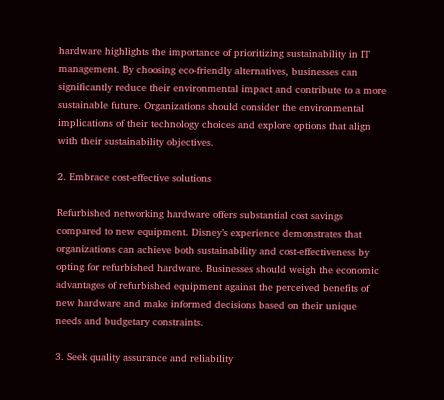hardware highlights the importance of prioritizing sustainability in IT management. By choosing eco-friendly alternatives, businesses can significantly reduce their environmental impact and contribute to a more sustainable future. Organizations should consider the environmental implications of their technology choices and explore options that align with their sustainability objectives.

2. Embrace cost-effective solutions

Refurbished networking hardware offers substantial cost savings compared to new equipment. Disney’s experience demonstrates that organizations can achieve both sustainability and cost-effectiveness by opting for refurbished hardware. Businesses should weigh the economic advantages of refurbished equipment against the perceived benefits of new hardware and make informed decisions based on their unique needs and budgetary constraints.

3. Seek quality assurance and reliability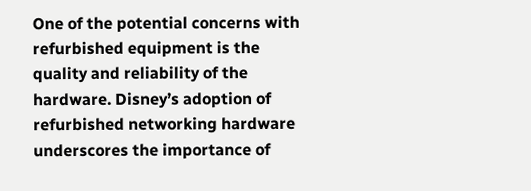One of the potential concerns with refurbished equipment is the quality and reliability of the hardware. Disney’s adoption of refurbished networking hardware underscores the importance of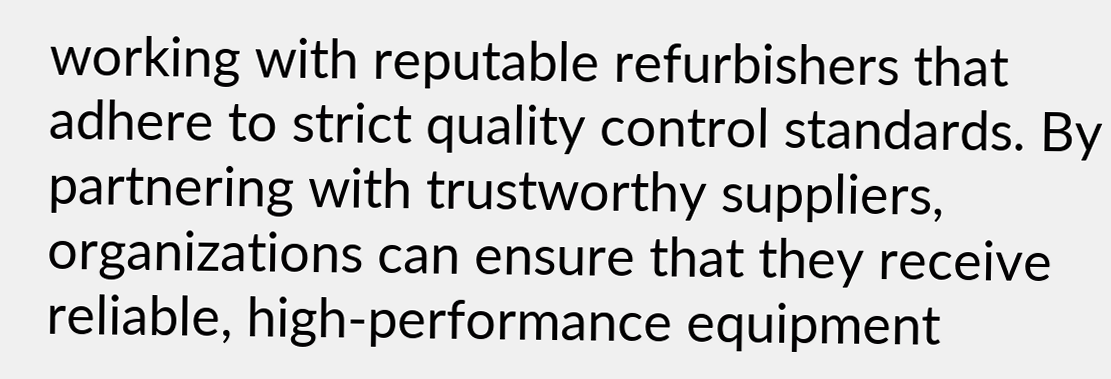working with reputable refurbishers that adhere to strict quality control standards. By partnering with trustworthy suppliers, organizations can ensure that they receive reliable, high-performance equipment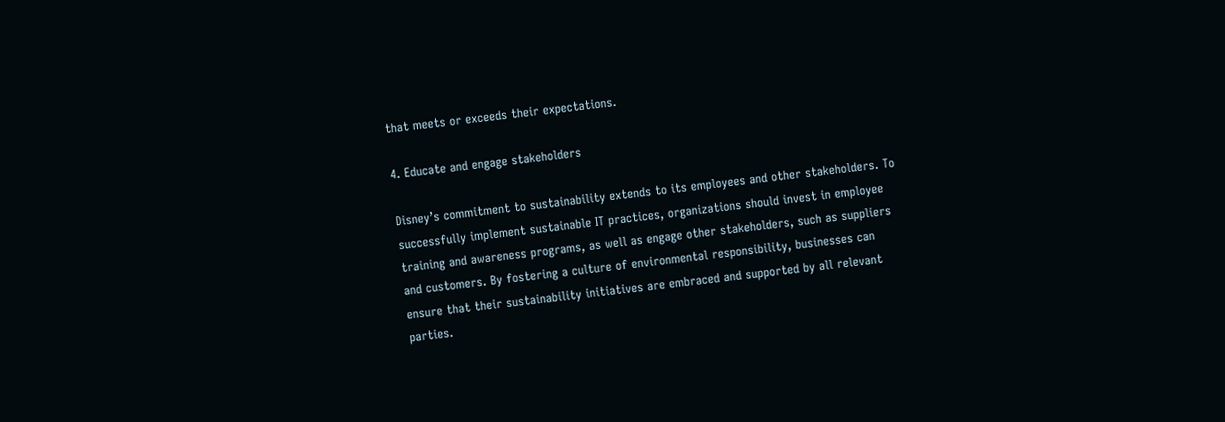that meets or exceeds their expectations.

4. Educate and engage stakeholders

Disney’s commitment to sustainability extends to its employees and other stakeholders. To successfully implement sustainable IT practices, organizations should invest in employee training and awareness programs, as well as engage other stakeholders, such as suppliers and customers. By fostering a culture of environmental responsibility, businesses can ensure that their sustainability initiatives are embraced and supported by all relevant parties.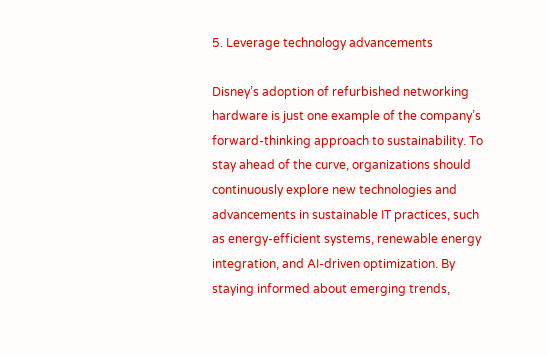5. Leverage technology advancements

Disney’s adoption of refurbished networking hardware is just one example of the company’s forward-thinking approach to sustainability. To stay ahead of the curve, organizations should continuously explore new technologies and advancements in sustainable IT practices, such as energy-efficient systems, renewable energy integration, and AI-driven optimization. By staying informed about emerging trends,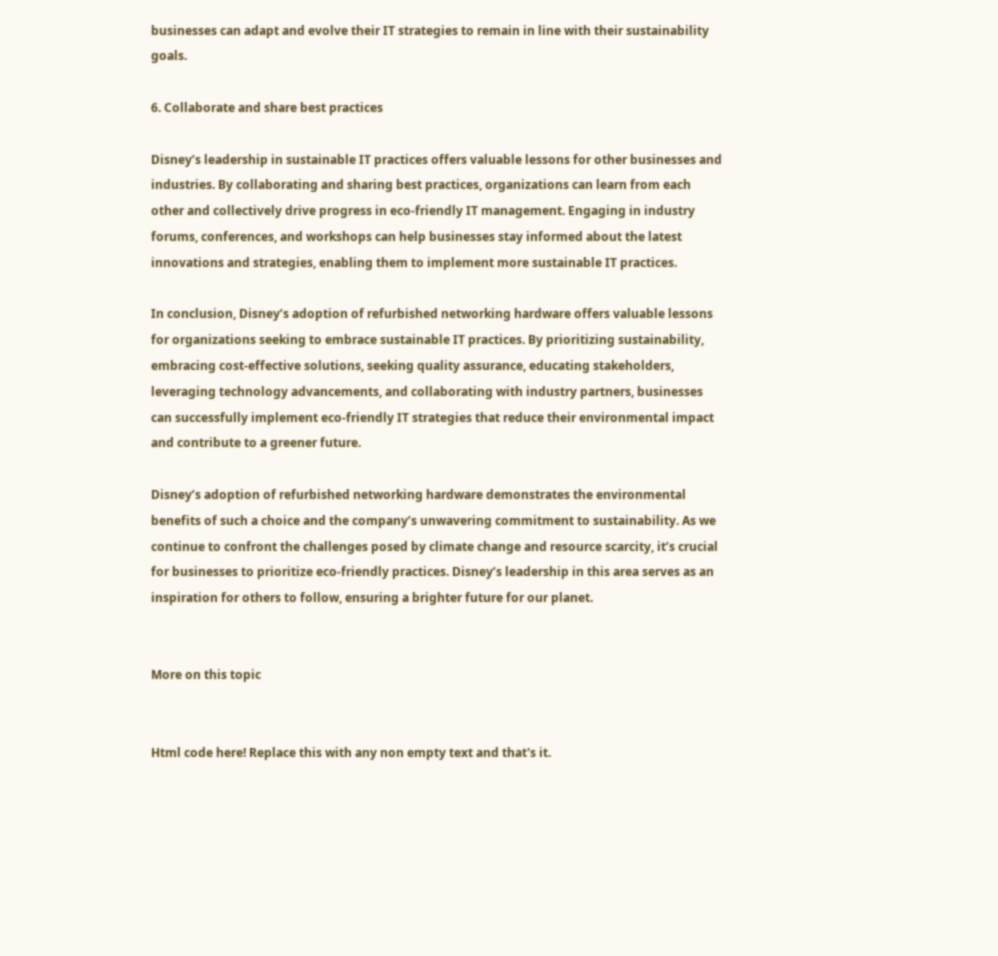businesses can adapt and evolve their IT strategies to remain in line with their sustainability goals.

6. Collaborate and share best practices

Disney’s leadership in sustainable IT practices offers valuable lessons for other businesses and industries. By collaborating and sharing best practices, organizations can learn from each other and collectively drive progress in eco-friendly IT management. Engaging in industry forums, conferences, and workshops can help businesses stay informed about the latest innovations and strategies, enabling them to implement more sustainable IT practices.

In conclusion, Disney’s adoption of refurbished networking hardware offers valuable lessons for organizations seeking to embrace sustainable IT practices. By prioritizing sustainability, embracing cost-effective solutions, seeking quality assurance, educating stakeholders, leveraging technology advancements, and collaborating with industry partners, businesses can successfully implement eco-friendly IT strategies that reduce their environmental impact and contribute to a greener future.

Disney’s adoption of refurbished networking hardware demonstrates the environmental benefits of such a choice and the company’s unwavering commitment to sustainability. As we continue to confront the challenges posed by climate change and resource scarcity, it’s crucial for businesses to prioritize eco-friendly practices. Disney’s leadership in this area serves as an inspiration for others to follow, ensuring a brighter future for our planet.


More on this topic


Html code here! Replace this with any non empty text and that's it.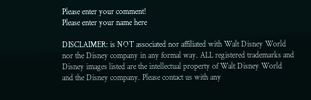Please enter your comment!
Please enter your name here

DISCLAIMER: is NOT associated nor affiliated with Walt Disney World nor the Disney company in any formal way. ALL registered trademarks and Disney images listed are the intellectual property of Walt Disney World and the Disney company. Please contact us with any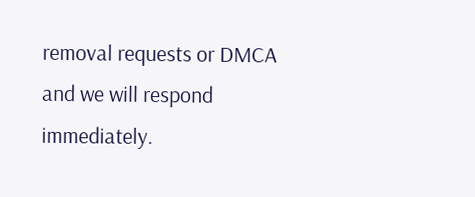removal requests or DMCA and we will respond immediately.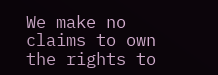We make no claims to own the rights to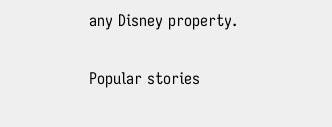any Disney property.

Popular stories